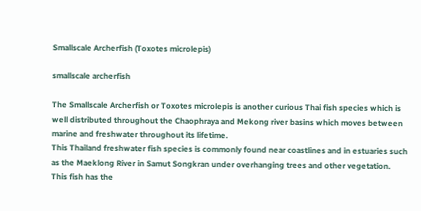Smallscale Archerfish (Toxotes microlepis)

smallscale archerfish

The Smallscale Archerfish or Toxotes microlepis is another curious Thai fish species which is well distributed throughout the Chaophraya and Mekong river basins which moves between marine and freshwater throughout its lifetime.
This Thailand freshwater fish species is commonly found near coastlines and in estuaries such as the Maeklong River in Samut Songkran under overhanging trees and other vegetation.
This fish has the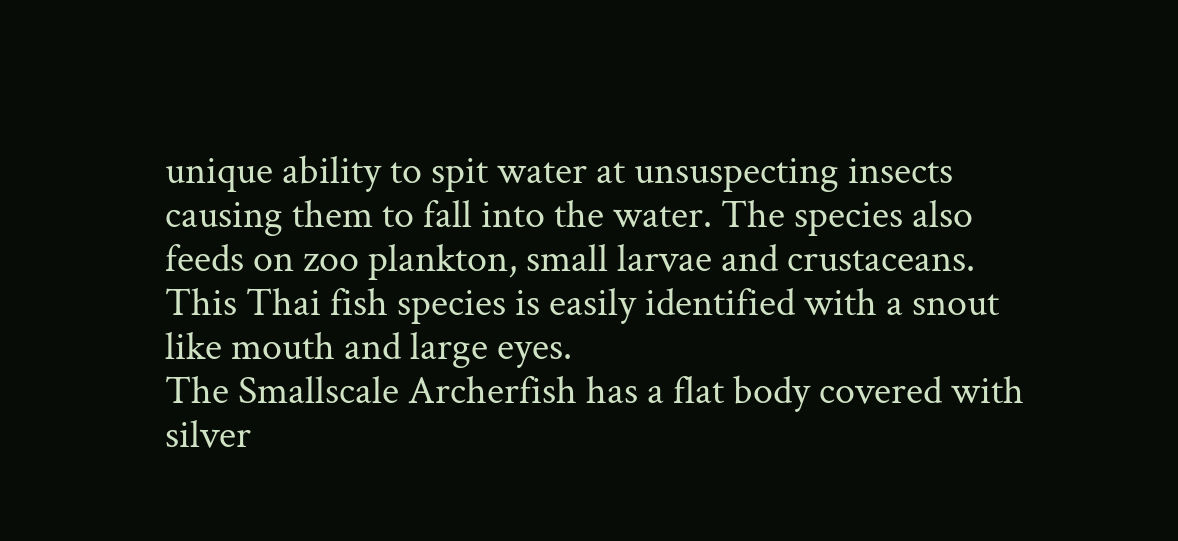unique ability to spit water at unsuspecting insects causing them to fall into the water. The species also feeds on zoo plankton, small larvae and crustaceans.
This Thai fish species is easily identified with a snout like mouth and large eyes.
The Smallscale Archerfish has a flat body covered with silver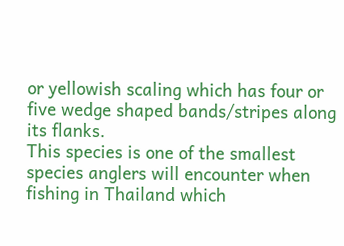or yellowish scaling which has four or five wedge shaped bands/stripes along its flanks.
This species is one of the smallest species anglers will encounter when fishing in Thailand which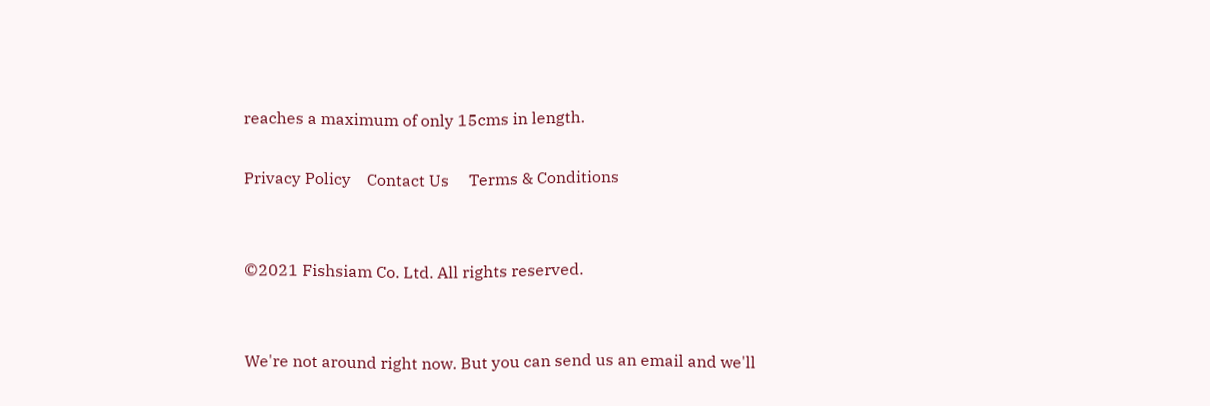reaches a maximum of only 15cms in length.

Privacy Policy    Contact Us     Terms & Conditions


©2021 Fishsiam Co. Ltd. All rights reserved.


We're not around right now. But you can send us an email and we'll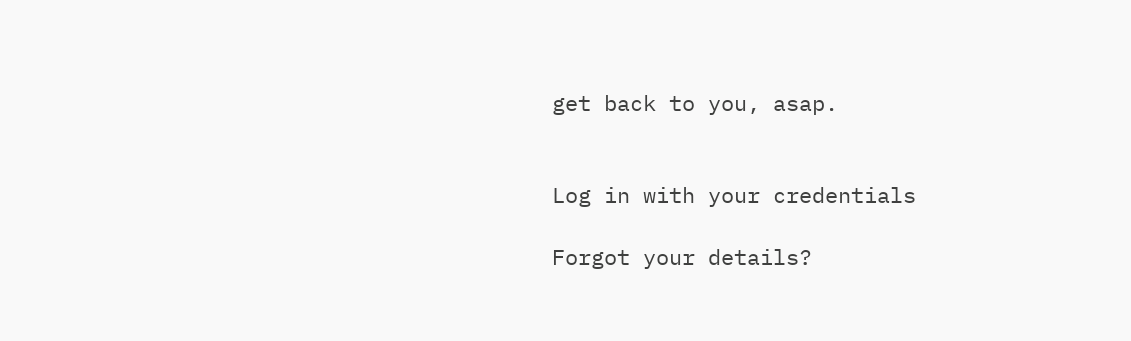get back to you, asap.


Log in with your credentials

Forgot your details?